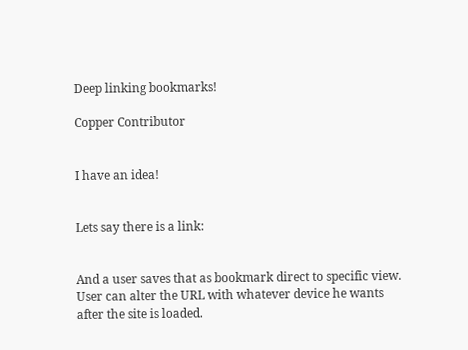Deep linking bookmarks!

Copper Contributor


I have an idea!


Lets say there is a link:


And a user saves that as bookmark direct to specific view.
User can alter the URL with whatever device he wants after the site is loaded.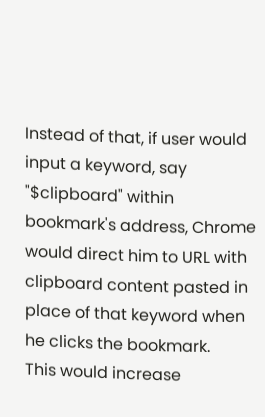Instead of that, if user would input a keyword, say "$clipboard" within bookmark's address, Chrome would direct him to URL with clipboard content pasted in place of that keyword when he clicks the bookmark.
This would increase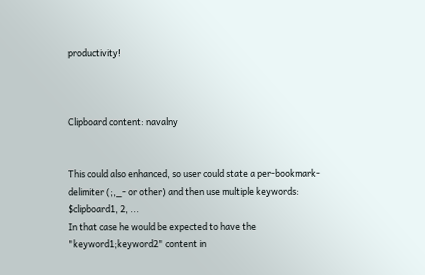productivity!



Clipboard content: navalny


This could also enhanced, so user could state a per-bookmark-delimiter (;,_- or other) and then use multiple keywords: $clipboard1, 2, ...
In that case he would be expected to have the "keyword1;keyword2" content in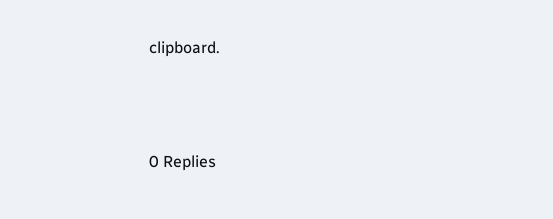clipboard.




0 Replies